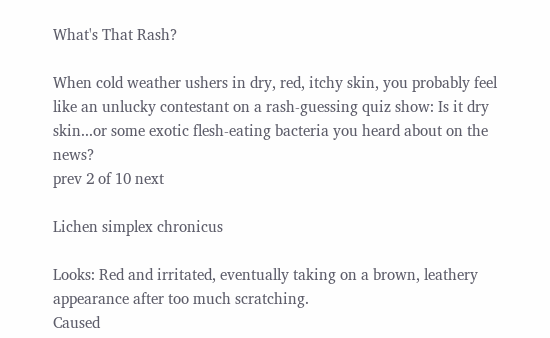What's That Rash?

When cold weather ushers in dry, red, itchy skin, you probably feel like an unlucky contestant on a rash-guessing quiz show: Is it dry skin...or some exotic flesh-eating bacteria you heard about on the news?
prev 2 of 10 next

Lichen simplex chronicus

Looks: Red and irritated, eventually taking on a brown, leathery appearance after too much scratching.
Caused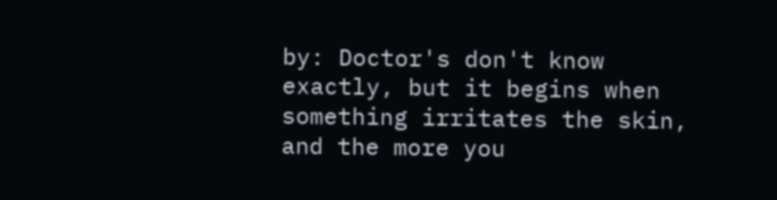by: Doctor's don't know exactly, but it begins when something irritates the skin, and the more you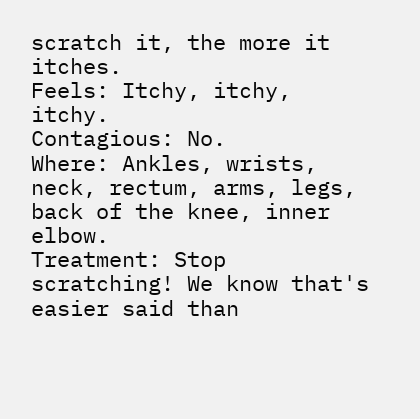scratch it, the more it itches.
Feels: Itchy, itchy, itchy.
Contagious: No.
Where: Ankles, wrists, neck, rectum, arms, legs, back of the knee, inner elbow.
Treatment: Stop scratching! We know that's easier said than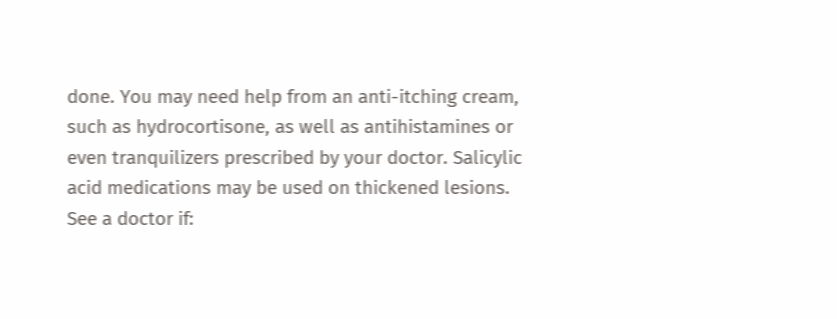done. You may need help from an anti-itching cream, such as hydrocortisone, as well as antihistamines or even tranquilizers prescribed by your doctor. Salicylic acid medications may be used on thickened lesions.
See a doctor if: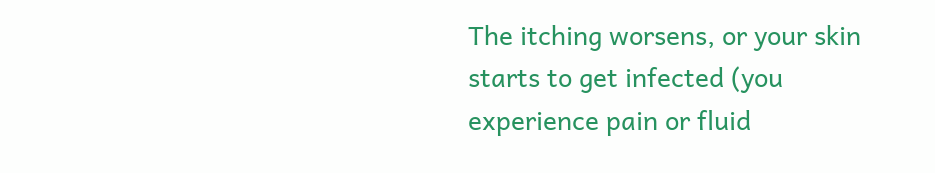The itching worsens, or your skin starts to get infected (you experience pain or fluid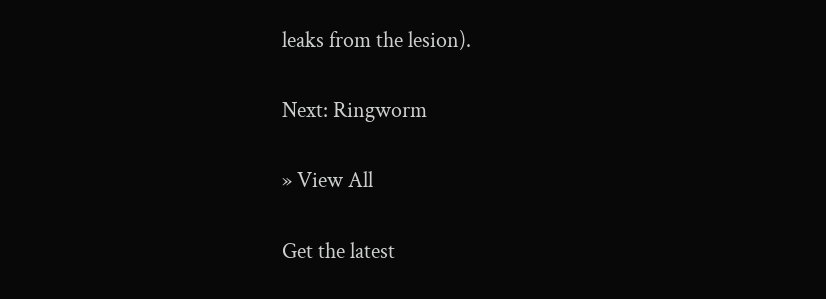leaks from the lesion).

Next: Ringworm

» View All

Get the latest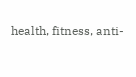health, fitness, anti-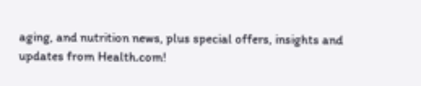aging, and nutrition news, plus special offers, insights and updates from Health.com!